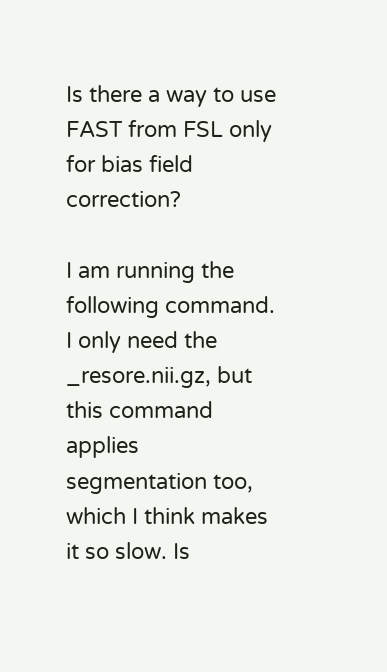Is there a way to use FAST from FSL only for bias field correction?

I am running the following command. I only need the _resore.nii.gz, but this command applies segmentation too, which I think makes it so slow. Is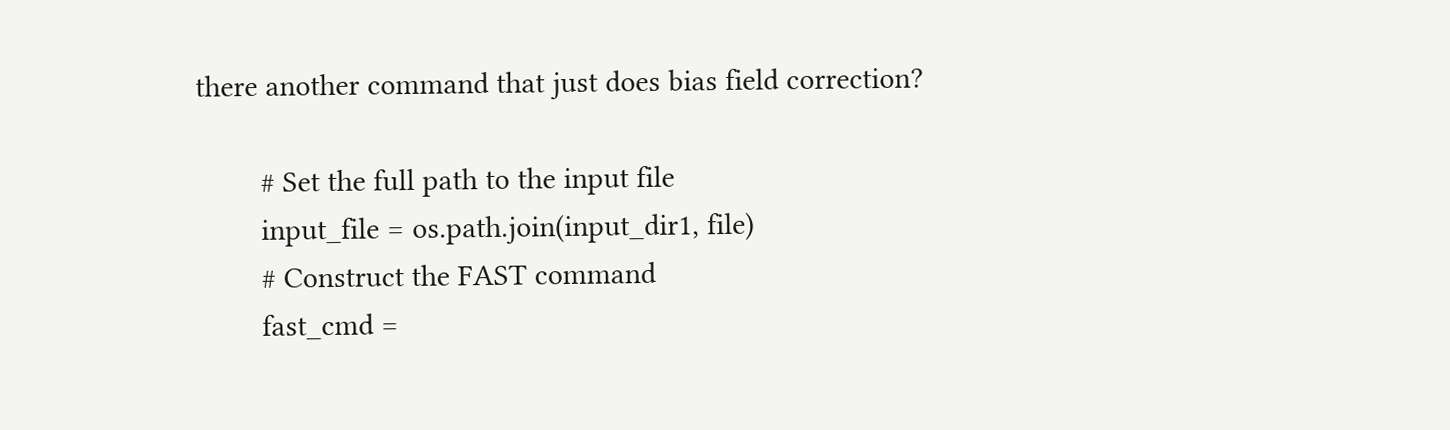there another command that just does bias field correction?

        # Set the full path to the input file
        input_file = os.path.join(input_dir1, file)
        # Construct the FAST command
        fast_cmd =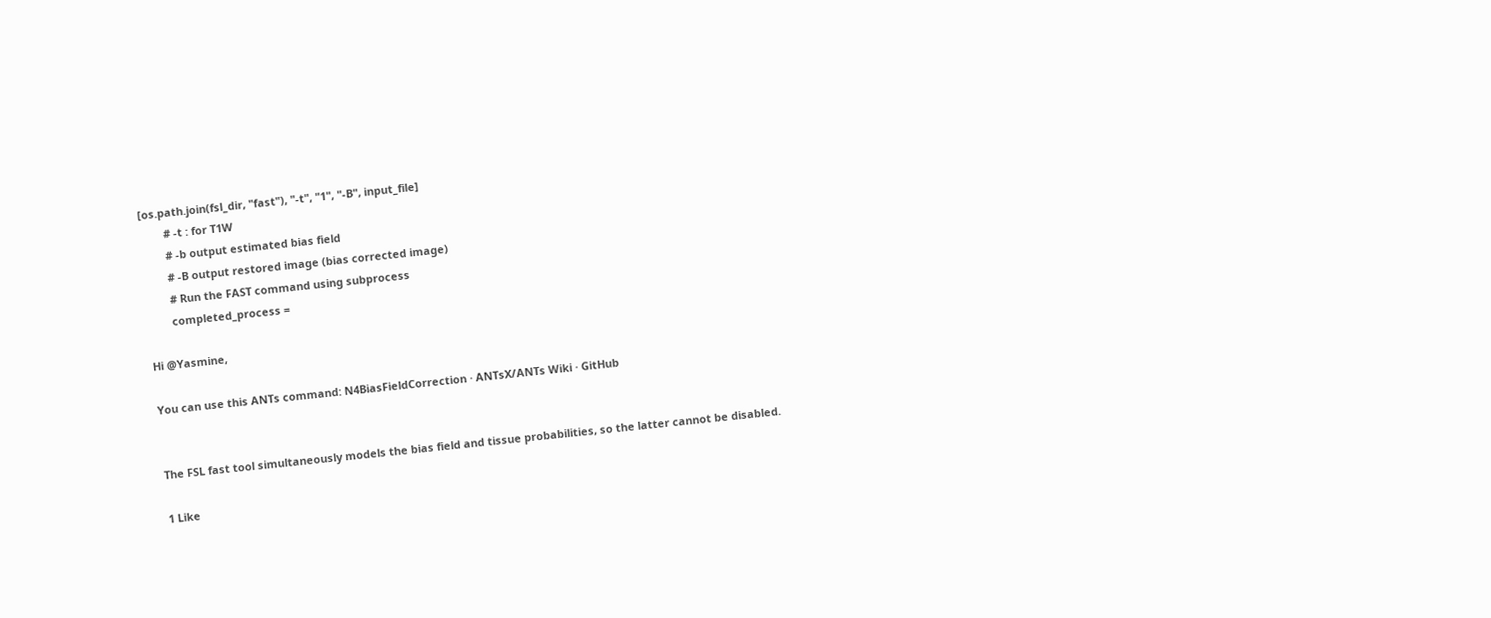[os.path.join(fsl_dir, "fast"), "-t", "1", "-B", input_file]
        # -t : for T1W
        # -b output estimated bias field
        # -B output restored image (bias corrected image)
        # Run the FAST command using subprocess
        completed_process =

Hi @Yasmine,

You can use this ANTs command: N4BiasFieldCorrection · ANTsX/ANTs Wiki · GitHub


The FSL fast tool simultaneously models the bias field and tissue probabilities, so the latter cannot be disabled.

1 Like